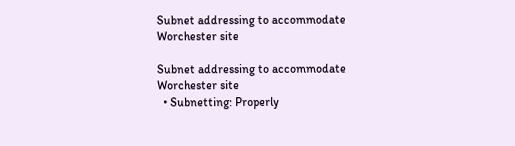Subnet addressing to accommodate Worchester site

Subnet addressing to accommodate Worchester site
  • Subnetting: Properly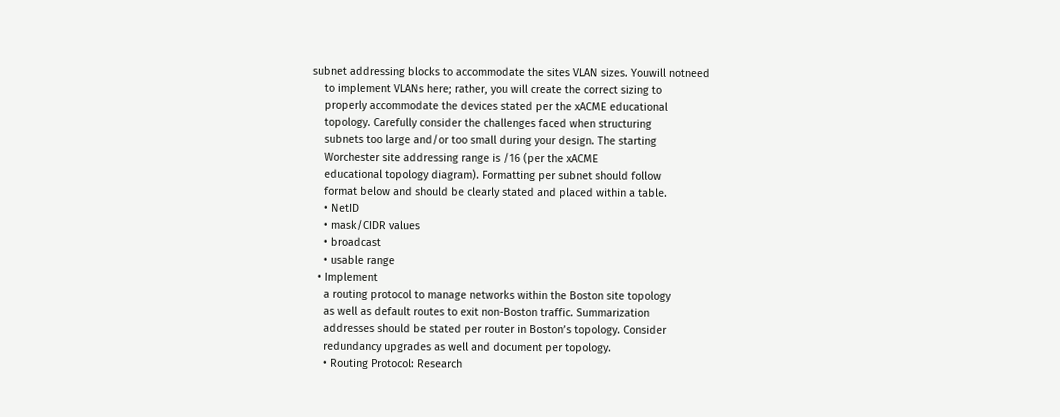subnet addressing blocks to accommodate the sites VLAN sizes. Youwill notneed
    to implement VLANs here; rather, you will create the correct sizing to
    properly accommodate the devices stated per the xACME educational
    topology. Carefully consider the challenges faced when structuring
    subnets too large and/or too small during your design. The starting
    Worchester site addressing range is /16 (per the xACME
    educational topology diagram). Formatting per subnet should follow
    format below and should be clearly stated and placed within a table.
    • NetID
    • mask/CIDR values
    • broadcast
    • usable range
  • Implement
    a routing protocol to manage networks within the Boston site topology
    as well as default routes to exit non-Boston traffic. Summarization
    addresses should be stated per router in Boston’s topology. Consider
    redundancy upgrades as well and document per topology.
    • Routing Protocol: Research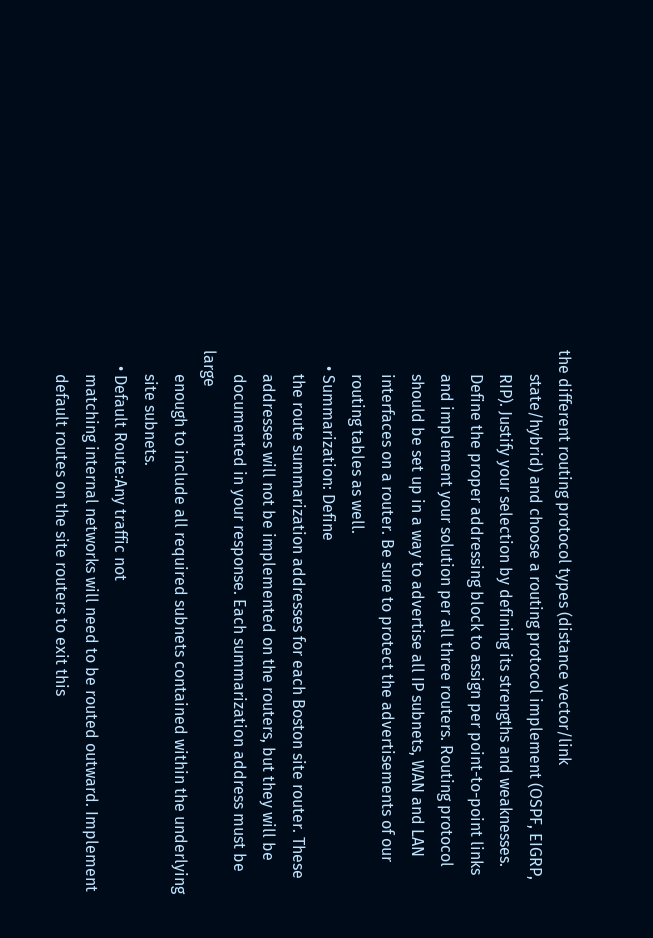the different routing protocol types (distance vector/link
      state/hybrid) and choose a routing protocol implement (OSPF, EIGRP,
      RIP). Justify your selection by defining its strengths and weaknesses.
      Define the proper addressing block to assign per point-to-point links
      and implement your solution per all three routers. Routing protocol
      should be set up in a way to advertise all IP subnets, WAN and LAN
      interfaces on a router. Be sure to protect the advertisements of our
      routing tables as well.
    • Summarization: Define
      the route summarization addresses for each Boston site router. These
      addresses will not be implemented on the routers, but they will be
      documented in your response. Each summarization address must be large
      enough to include all required subnets contained within the underlying
      site subnets.
    • Default Route:Any traffic not
      matching internal networks will need to be routed outward. Implement
      default routes on the site routers to exit this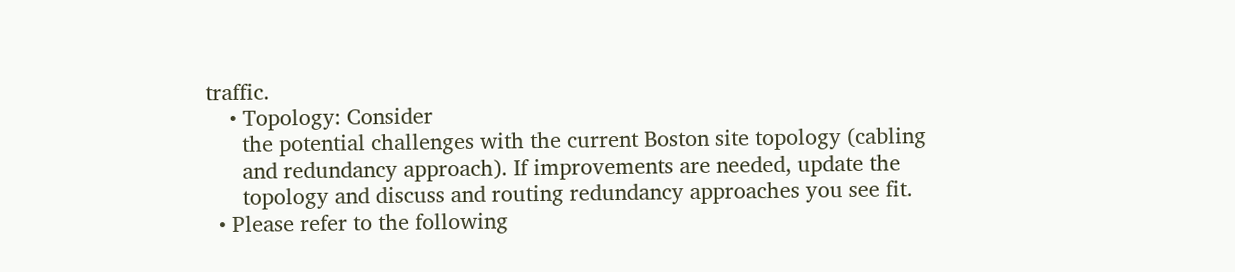traffic.
    • Topology: Consider
      the potential challenges with the current Boston site topology (cabling
      and redundancy approach). If improvements are needed, update the
      topology and discuss and routing redundancy approaches you see fit.
  • Please refer to the following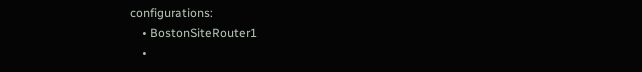configurations:
    • BostonSiteRouter1
    •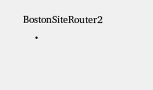BostonSiteRouter2
    •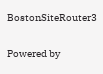BostonSiteRouter3

Powered by